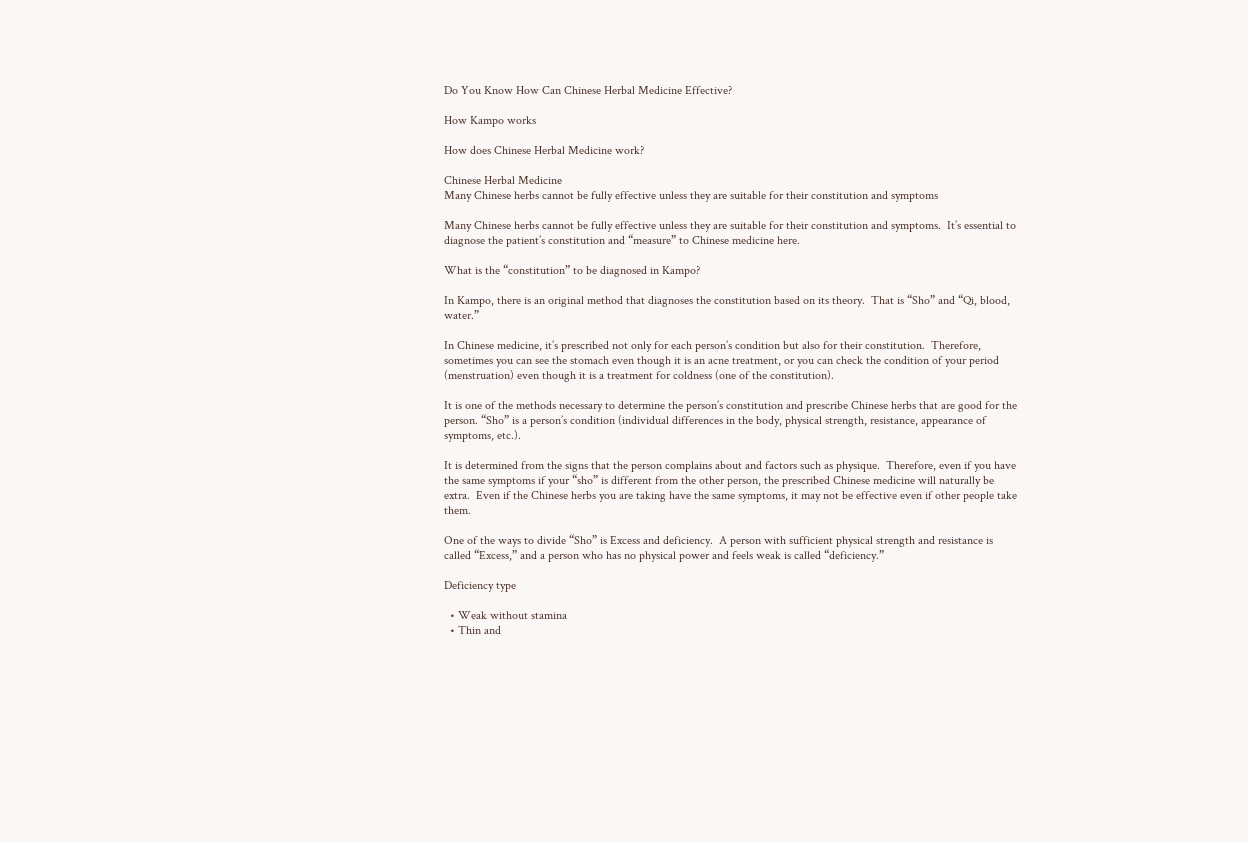Do You Know How Can Chinese Herbal Medicine Effective?

How Kampo works

How does Chinese Herbal Medicine work?

Chinese Herbal Medicine
Many Chinese herbs cannot be fully effective unless they are suitable for their constitution and symptoms

Many Chinese herbs cannot be fully effective unless they are suitable for their constitution and symptoms.  It’s essential to diagnose the patient’s constitution and “measure” to Chinese medicine here.

What is the “constitution” to be diagnosed in Kampo?

In Kampo, there is an original method that diagnoses the constitution based on its theory.  That is “Sho” and “Qi, blood, water.”

In Chinese medicine, it’s prescribed not only for each person’s condition but also for their constitution.  Therefore, sometimes you can see the stomach even though it is an acne treatment, or you can check the condition of your period (menstruation) even though it is a treatment for coldness (one of the constitution).

It is one of the methods necessary to determine the person’s constitution and prescribe Chinese herbs that are good for the person. “Sho” is a person’s condition (individual differences in the body, physical strength, resistance, appearance of symptoms, etc.).

It is determined from the signs that the person complains about and factors such as physique.  Therefore, even if you have the same symptoms if your “sho” is different from the other person, the prescribed Chinese medicine will naturally be extra.  Even if the Chinese herbs you are taking have the same symptoms, it may not be effective even if other people take them.

One of the ways to divide “Sho” is Excess and deficiency.  A person with sufficient physical strength and resistance is called “Excess,” and a person who has no physical power and feels weak is called “deficiency.”

Deficiency type

  • Weak without stamina
  • Thin and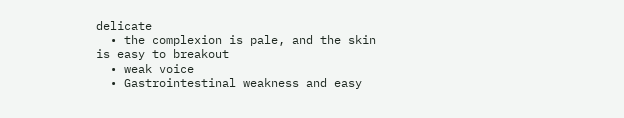delicate
  • the complexion is pale, and the skin is easy to breakout
  • weak voice
  • Gastrointestinal weakness and easy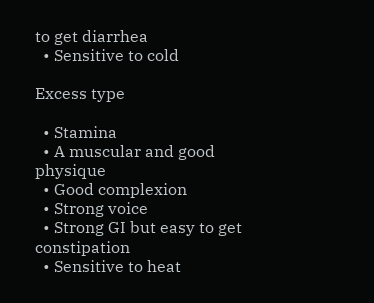to get diarrhea
  • Sensitive to cold

Excess type

  • Stamina
  • A muscular and good physique
  • Good complexion
  • Strong voice
  • Strong GI but easy to get constipation
  • Sensitive to heat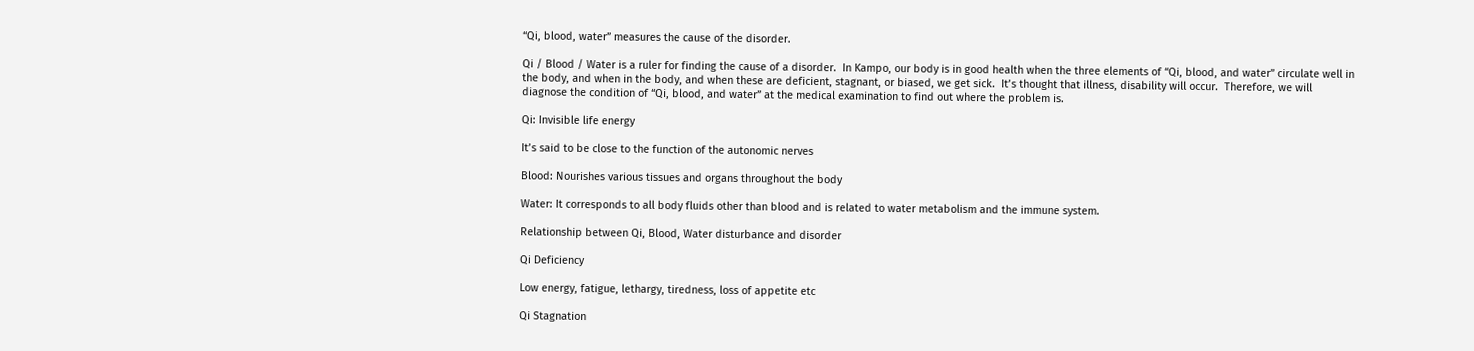“Qi, blood, water” measures the cause of the disorder.

Qi / Blood / Water is a ruler for finding the cause of a disorder.  In Kampo, our body is in good health when the three elements of “Qi, blood, and water” circulate well in the body, and when in the body, and when these are deficient, stagnant, or biased, we get sick.  It’s thought that illness, disability will occur.  Therefore, we will diagnose the condition of “Qi, blood, and water” at the medical examination to find out where the problem is.

Qi: Invisible life energy

It’s said to be close to the function of the autonomic nerves

Blood: Nourishes various tissues and organs throughout the body

Water: It corresponds to all body fluids other than blood and is related to water metabolism and the immune system.

Relationship between Qi, Blood, Water disturbance and disorder

Qi Deficiency

Low energy, fatigue, lethargy, tiredness, loss of appetite etc

Qi Stagnation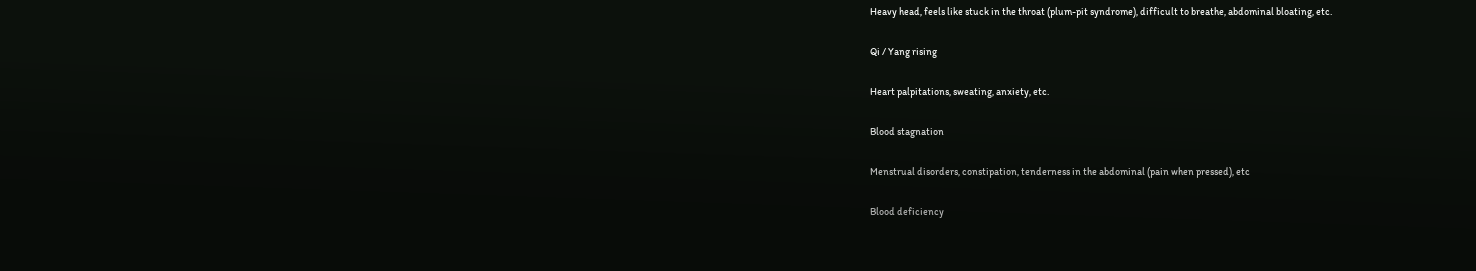Heavy head, feels like stuck in the throat (plum-pit syndrome), difficult to breathe, abdominal bloating, etc.

Qi / Yang rising

Heart palpitations, sweating, anxiety, etc.

Blood stagnation

Menstrual disorders, constipation, tenderness in the abdominal (pain when pressed), etc

Blood deficiency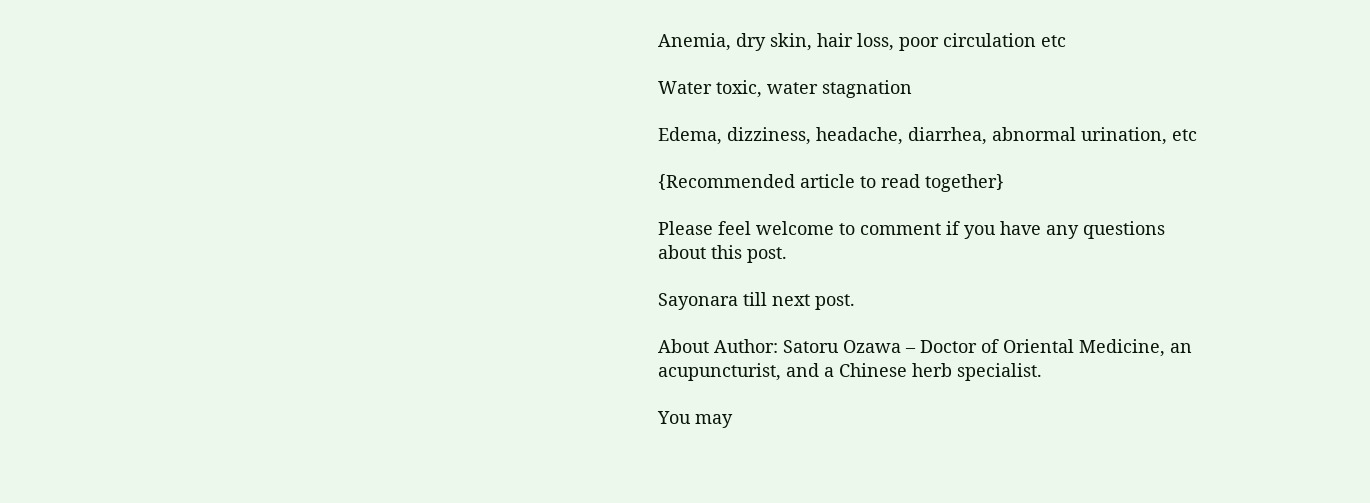Anemia, dry skin, hair loss, poor circulation etc

Water toxic, water stagnation

Edema, dizziness, headache, diarrhea, abnormal urination, etc

{Recommended article to read together}

Please feel welcome to comment if you have any questions about this post.

Sayonara till next post.

About Author: Satoru Ozawa – Doctor of Oriental Medicine, an acupuncturist, and a Chinese herb specialist.

You may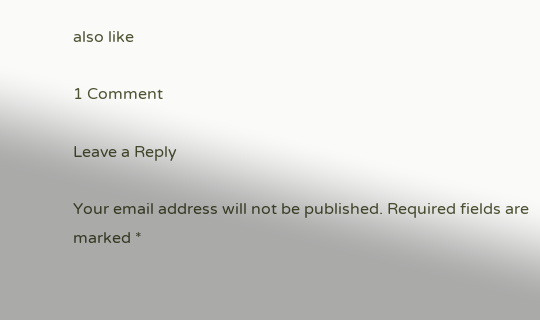also like

1 Comment

Leave a Reply

Your email address will not be published. Required fields are marked *